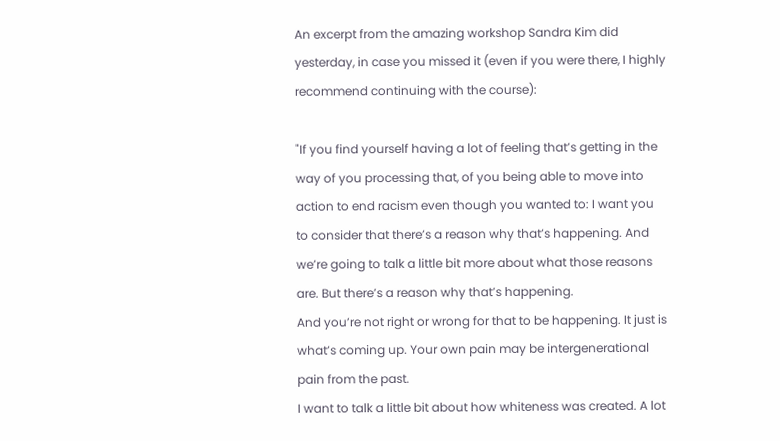An excerpt from the amazing workshop Sandra Kim did yesterday, in case you missed it (even if you were there, I highly recommend continuing with the course):

"If you find yourself having a lot of feeling that’s getting in the way of you processing that, of you being able to move into action to end racism even though you wanted to: I want you to consider that there’s a reason why that’s happening. And we’re going to talk a little bit more about what those reasons are. But there’s a reason why that’s happening.
And you’re not right or wrong for that to be happening. It just is what’s coming up. Your own pain may be intergenerational pain from the past.
I want to talk a little bit about how whiteness was created. A lot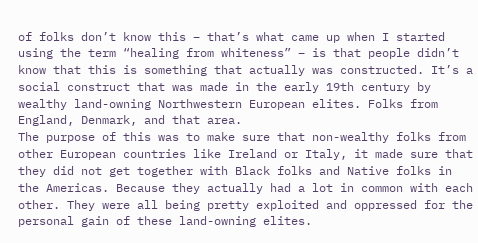of folks don’t know this – that’s what came up when I started using the term “healing from whiteness” – is that people didn’t know that this is something that actually was constructed. It’s a social construct that was made in the early 19th century by wealthy land-owning Northwestern European elites. Folks from England, Denmark, and that area.
The purpose of this was to make sure that non-wealthy folks from other European countries like Ireland or Italy, it made sure that they did not get together with Black folks and Native folks in the Americas. Because they actually had a lot in common with each other. They were all being pretty exploited and oppressed for the personal gain of these land-owning elites.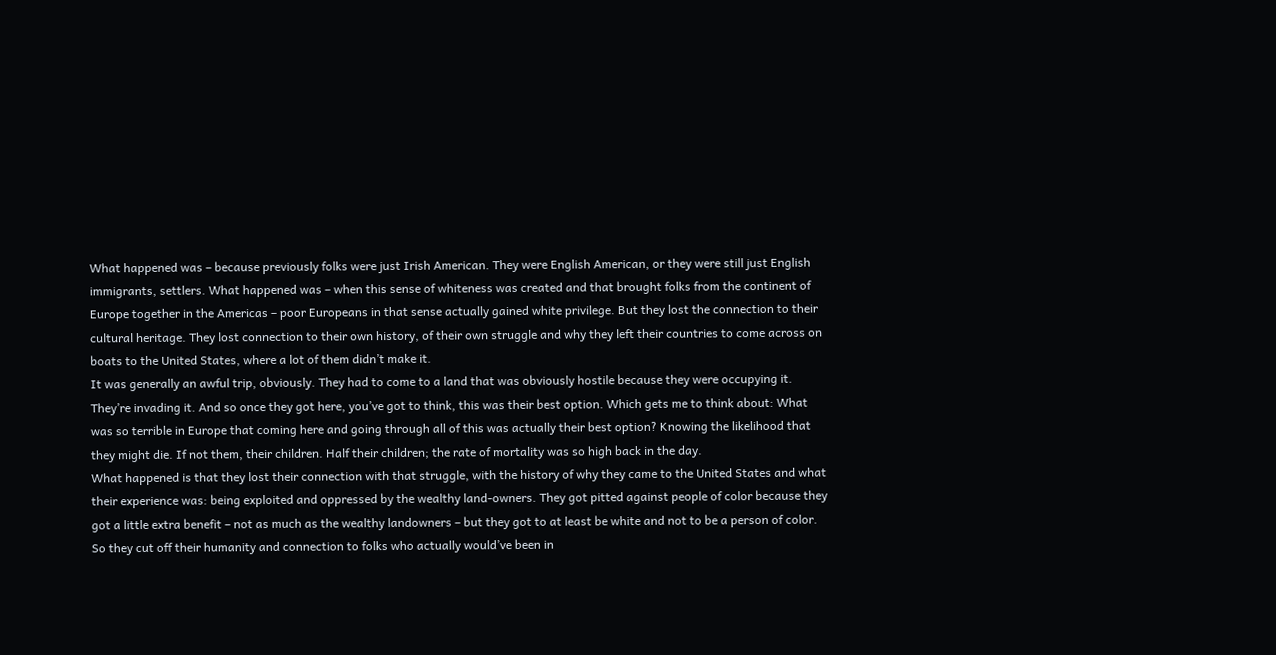What happened was – because previously folks were just Irish American. They were English American, or they were still just English immigrants, settlers. What happened was – when this sense of whiteness was created and that brought folks from the continent of Europe together in the Americas – poor Europeans in that sense actually gained white privilege. But they lost the connection to their cultural heritage. They lost connection to their own history, of their own struggle and why they left their countries to come across on boats to the United States, where a lot of them didn’t make it.
It was generally an awful trip, obviously. They had to come to a land that was obviously hostile because they were occupying it. They’re invading it. And so once they got here, you’ve got to think, this was their best option. Which gets me to think about: What was so terrible in Europe that coming here and going through all of this was actually their best option? Knowing the likelihood that they might die. If not them, their children. Half their children; the rate of mortality was so high back in the day.
What happened is that they lost their connection with that struggle, with the history of why they came to the United States and what their experience was: being exploited and oppressed by the wealthy land-owners. They got pitted against people of color because they got a little extra benefit – not as much as the wealthy landowners – but they got to at least be white and not to be a person of color.
So they cut off their humanity and connection to folks who actually would’ve been in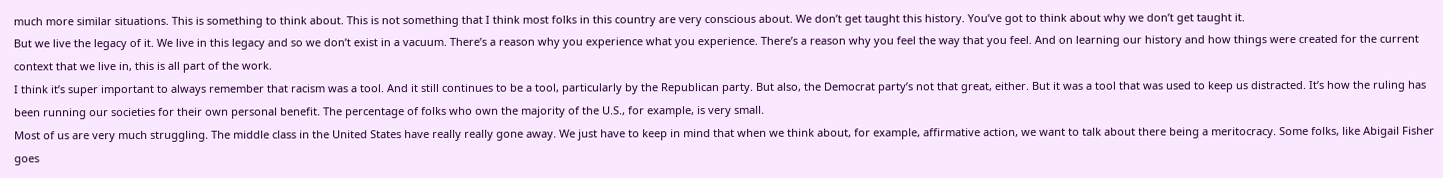much more similar situations. This is something to think about. This is not something that I think most folks in this country are very conscious about. We don’t get taught this history. You’ve got to think about why we don’t get taught it.
But we live the legacy of it. We live in this legacy and so we don’t exist in a vacuum. There’s a reason why you experience what you experience. There’s a reason why you feel the way that you feel. And on learning our history and how things were created for the current context that we live in, this is all part of the work.
I think it’s super important to always remember that racism was a tool. And it still continues to be a tool, particularly by the Republican party. But also, the Democrat party’s not that great, either. But it was a tool that was used to keep us distracted. It’s how the ruling has been running our societies for their own personal benefit. The percentage of folks who own the majority of the U.S., for example, is very small.
Most of us are very much struggling. The middle class in the United States have really really gone away. We just have to keep in mind that when we think about, for example, affirmative action, we want to talk about there being a meritocracy. Some folks, like Abigail Fisher goes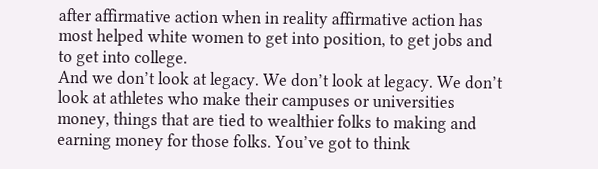after affirmative action when in reality affirmative action has most helped white women to get into position, to get jobs and to get into college.
And we don’t look at legacy. We don’t look at legacy. We don’t look at athletes who make their campuses or universities money, things that are tied to wealthier folks to making and earning money for those folks. You’ve got to think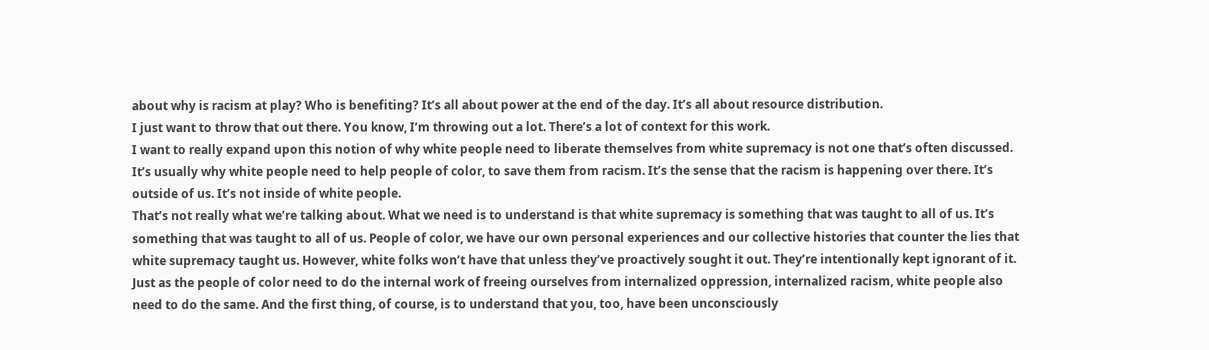about why is racism at play? Who is benefiting? It’s all about power at the end of the day. It’s all about resource distribution.
I just want to throw that out there. You know, I’m throwing out a lot. There’s a lot of context for this work.
I want to really expand upon this notion of why white people need to liberate themselves from white supremacy is not one that’s often discussed. It’s usually why white people need to help people of color, to save them from racism. It’s the sense that the racism is happening over there. It’s outside of us. It’s not inside of white people.
That’s not really what we’re talking about. What we need is to understand is that white supremacy is something that was taught to all of us. It’s something that was taught to all of us. People of color, we have our own personal experiences and our collective histories that counter the lies that white supremacy taught us. However, white folks won’t have that unless they’ve proactively sought it out. They’re intentionally kept ignorant of it.
Just as the people of color need to do the internal work of freeing ourselves from internalized oppression, internalized racism, white people also need to do the same. And the first thing, of course, is to understand that you, too, have been unconsciously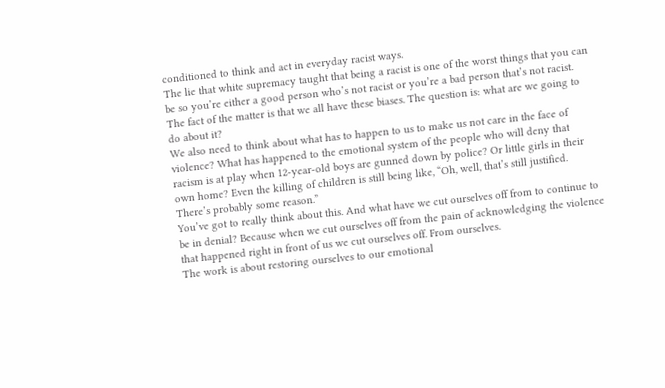conditioned to think and act in everyday racist ways.
The lie that white supremacy taught that being a racist is one of the worst things that you can be so you’re either a good person who’s not racist or you’re a bad person that’s not racist. The fact of the matter is that we all have these biases. The question is: what are we going to do about it?
We also need to think about what has to happen to us to make us not care in the face of violence? What has happened to the emotional system of the people who will deny that racism is at play when 12-year-old boys are gunned down by police? Or little girls in their own home? Even the killing of children is still being like, “Oh, well, that’s still justified. There’s probably some reason.”
You’ve got to really think about this. And what have we cut ourselves off from to continue to be in denial? Because when we cut ourselves off from the pain of acknowledging the violence that happened right in front of us we cut ourselves off. From ourselves.
The work is about restoring ourselves to our emotional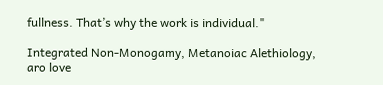fullness. That’s why the work is individual."

Integrated Non-Monogamy, Metanoiac Alethiology, aro love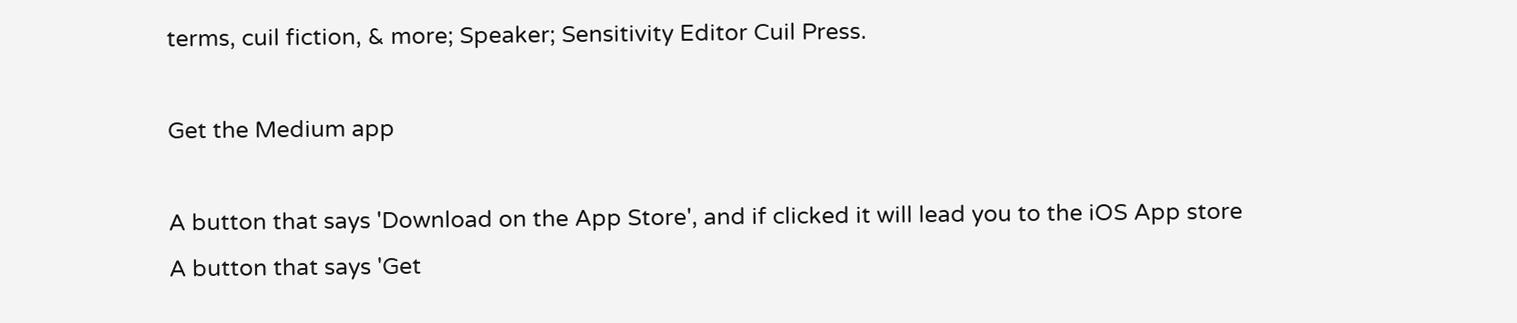terms, cuil fiction, & more; Speaker; Sensitivity Editor Cuil Press.

Get the Medium app

A button that says 'Download on the App Store', and if clicked it will lead you to the iOS App store
A button that says 'Get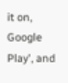it on, Google Play', and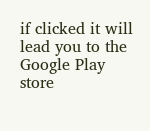if clicked it will lead you to the Google Play store